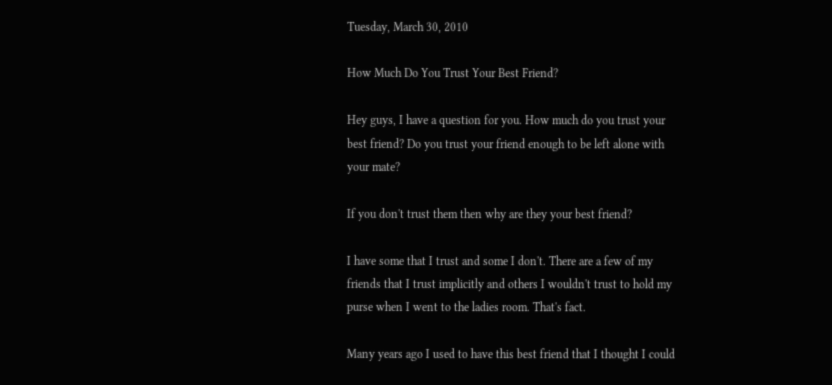Tuesday, March 30, 2010

How Much Do You Trust Your Best Friend?

Hey guys, I have a question for you. How much do you trust your best friend? Do you trust your friend enough to be left alone with your mate?

If you don't trust them then why are they your best friend?

I have some that I trust and some I don't. There are a few of my friends that I trust implicitly and others I wouldn't trust to hold my purse when I went to the ladies room. That's fact.

Many years ago I used to have this best friend that I thought I could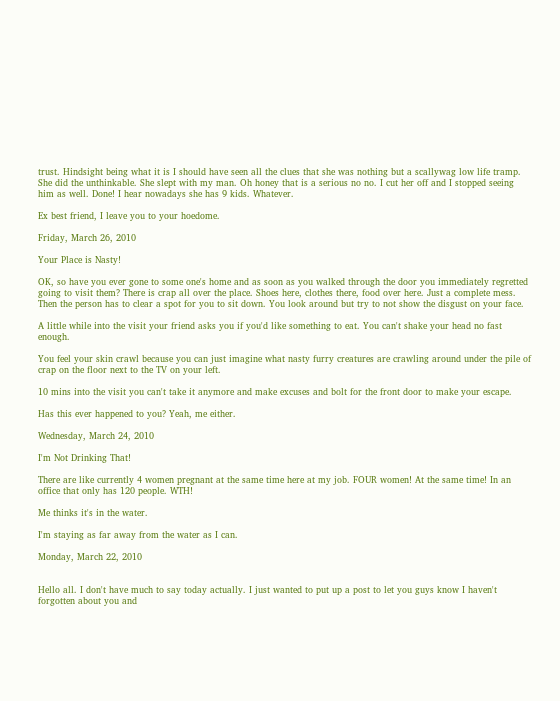trust. Hindsight being what it is I should have seen all the clues that she was nothing but a scallywag low life tramp. She did the unthinkable. She slept with my man. Oh honey that is a serious no no. I cut her off and I stopped seeing him as well. Done! I hear nowadays she has 9 kids. Whatever.

Ex best friend, I leave you to your hoedome.

Friday, March 26, 2010

Your Place is Nasty!

OK, so have you ever gone to some one's home and as soon as you walked through the door you immediately regretted going to visit them? There is crap all over the place. Shoes here, clothes there, food over here. Just a complete mess. Then the person has to clear a spot for you to sit down. You look around but try to not show the disgust on your face.

A little while into the visit your friend asks you if you'd like something to eat. You can't shake your head no fast enough.

You feel your skin crawl because you can just imagine what nasty furry creatures are crawling around under the pile of crap on the floor next to the TV on your left.

10 mins into the visit you can't take it anymore and make excuses and bolt for the front door to make your escape.

Has this ever happened to you? Yeah, me either.

Wednesday, March 24, 2010

I'm Not Drinking That!

There are like currently 4 women pregnant at the same time here at my job. FOUR women! At the same time! In an office that only has 120 people. WTH!

Me thinks it's in the water.

I'm staying as far away from the water as I can.

Monday, March 22, 2010


Hello all. I don't have much to say today actually. I just wanted to put up a post to let you guys know I haven't forgotten about you and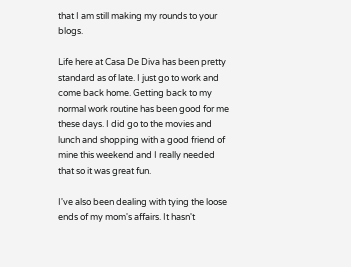that I am still making my rounds to your blogs.

Life here at Casa De Diva has been pretty standard as of late. I just go to work and come back home. Getting back to my normal work routine has been good for me these days. I did go to the movies and lunch and shopping with a good friend of mine this weekend and I really needed that so it was great fun.

I've also been dealing with tying the loose ends of my mom's affairs. It hasn't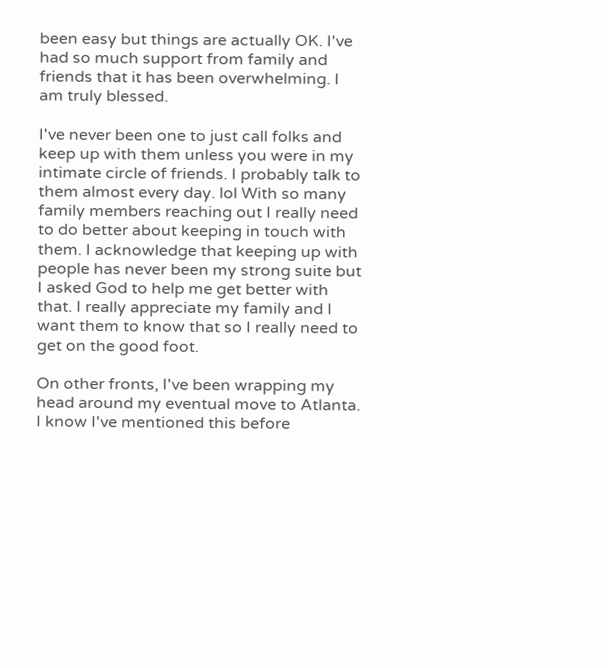been easy but things are actually OK. I've had so much support from family and friends that it has been overwhelming. I am truly blessed.

I've never been one to just call folks and keep up with them unless you were in my intimate circle of friends. I probably talk to them almost every day. lol With so many family members reaching out I really need to do better about keeping in touch with them. I acknowledge that keeping up with people has never been my strong suite but I asked God to help me get better with that. I really appreciate my family and I want them to know that so I really need to get on the good foot.

On other fronts, I've been wrapping my head around my eventual move to Atlanta. I know I've mentioned this before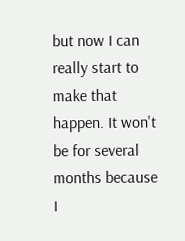but now I can really start to make that happen. It won't be for several months because I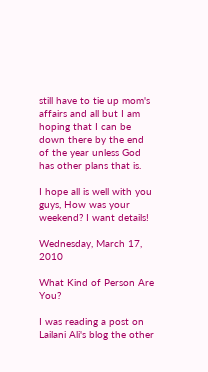still have to tie up mom's affairs and all but I am hoping that I can be down there by the end of the year unless God has other plans that is.

I hope all is well with you guys, How was your weekend? I want details!

Wednesday, March 17, 2010

What Kind of Person Are You?

I was reading a post on Lailani Ali's blog the other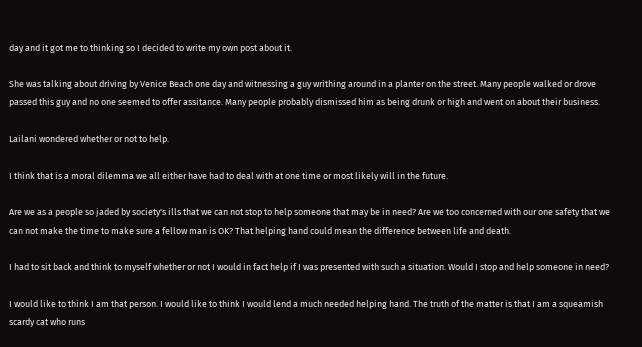day and it got me to thinking so I decided to write my own post about it.

She was talking about driving by Venice Beach one day and witnessing a guy writhing around in a planter on the street. Many people walked or drove passed this guy and no one seemed to offer assitance. Many people probably dismissed him as being drunk or high and went on about their business.

Lailani wondered whether or not to help.

I think that is a moral dilemma we all either have had to deal with at one time or most likely will in the future.

Are we as a people so jaded by society's ills that we can not stop to help someone that may be in need? Are we too concerned with our one safety that we can not make the time to make sure a fellow man is OK? That helping hand could mean the difference between life and death.

I had to sit back and think to myself whether or not I would in fact help if I was presented with such a situation. Would I stop and help someone in need?

I would like to think I am that person. I would like to think I would lend a much needed helping hand. The truth of the matter is that I am a squeamish scardy cat who runs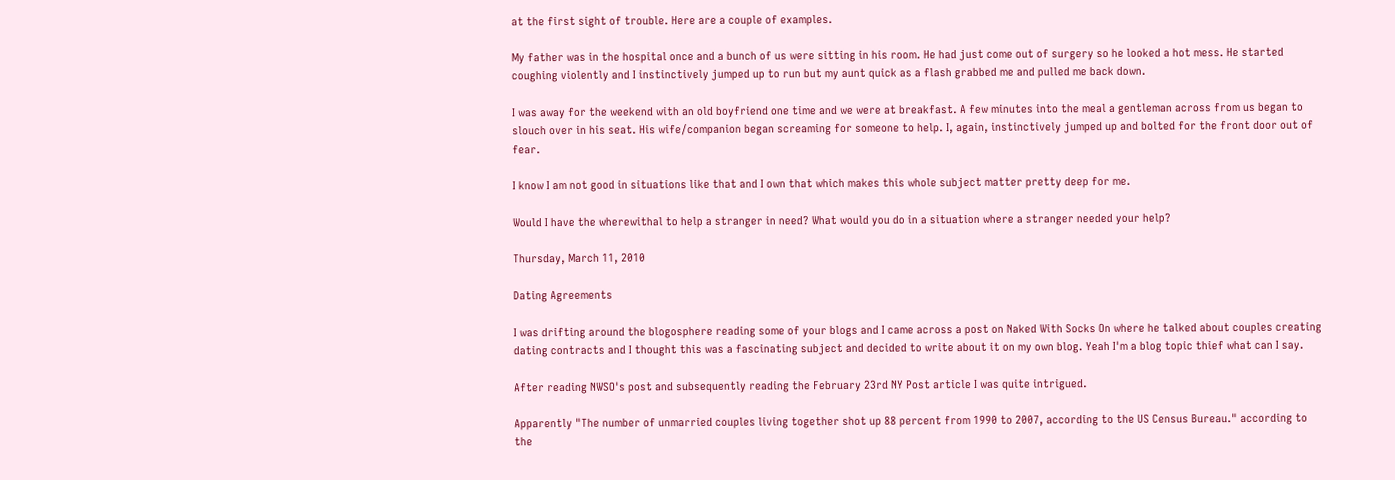at the first sight of trouble. Here are a couple of examples.

My father was in the hospital once and a bunch of us were sitting in his room. He had just come out of surgery so he looked a hot mess. He started coughing violently and I instinctively jumped up to run but my aunt quick as a flash grabbed me and pulled me back down.

I was away for the weekend with an old boyfriend one time and we were at breakfast. A few minutes into the meal a gentleman across from us began to slouch over in his seat. His wife/companion began screaming for someone to help. I, again, instinctively jumped up and bolted for the front door out of fear.

I know I am not good in situations like that and I own that which makes this whole subject matter pretty deep for me.

Would I have the wherewithal to help a stranger in need? What would you do in a situation where a stranger needed your help?

Thursday, March 11, 2010

Dating Agreements

I was drifting around the blogosphere reading some of your blogs and I came across a post on Naked With Socks On where he talked about couples creating dating contracts and I thought this was a fascinating subject and decided to write about it on my own blog. Yeah I'm a blog topic thief what can I say.

After reading NWSO's post and subsequently reading the February 23rd NY Post article I was quite intrigued.

Apparently "The number of unmarried couples living together shot up 88 percent from 1990 to 2007, according to the US Census Bureau." according to the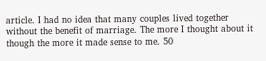article. I had no idea that many couples lived together without the benefit of marriage. The more I thought about it though the more it made sense to me. 50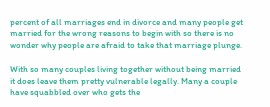percent of all marriages end in divorce and many people get married for the wrong reasons to begin with so there is no wonder why people are afraid to take that marriage plunge.

With so many couples living together without being married it does leave them pretty vulnerable legally. Many a couple have squabbled over who gets the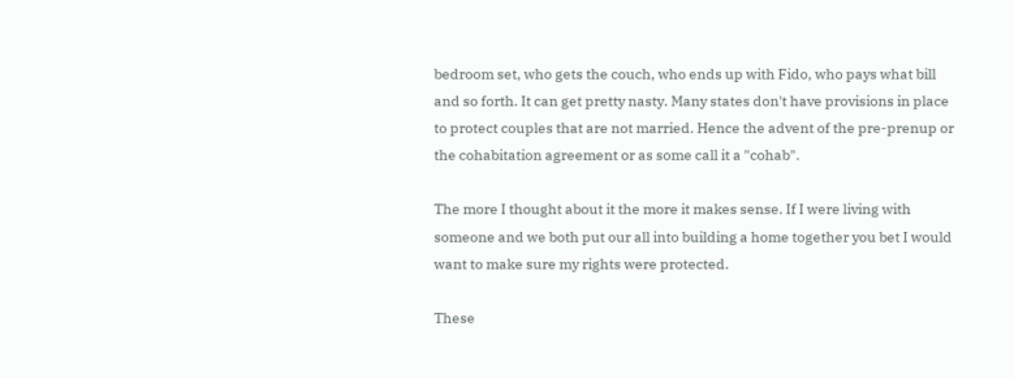bedroom set, who gets the couch, who ends up with Fido, who pays what bill and so forth. It can get pretty nasty. Many states don't have provisions in place to protect couples that are not married. Hence the advent of the pre-prenup or the cohabitation agreement or as some call it a "cohab".

The more I thought about it the more it makes sense. If I were living with someone and we both put our all into building a home together you bet I would want to make sure my rights were protected.

These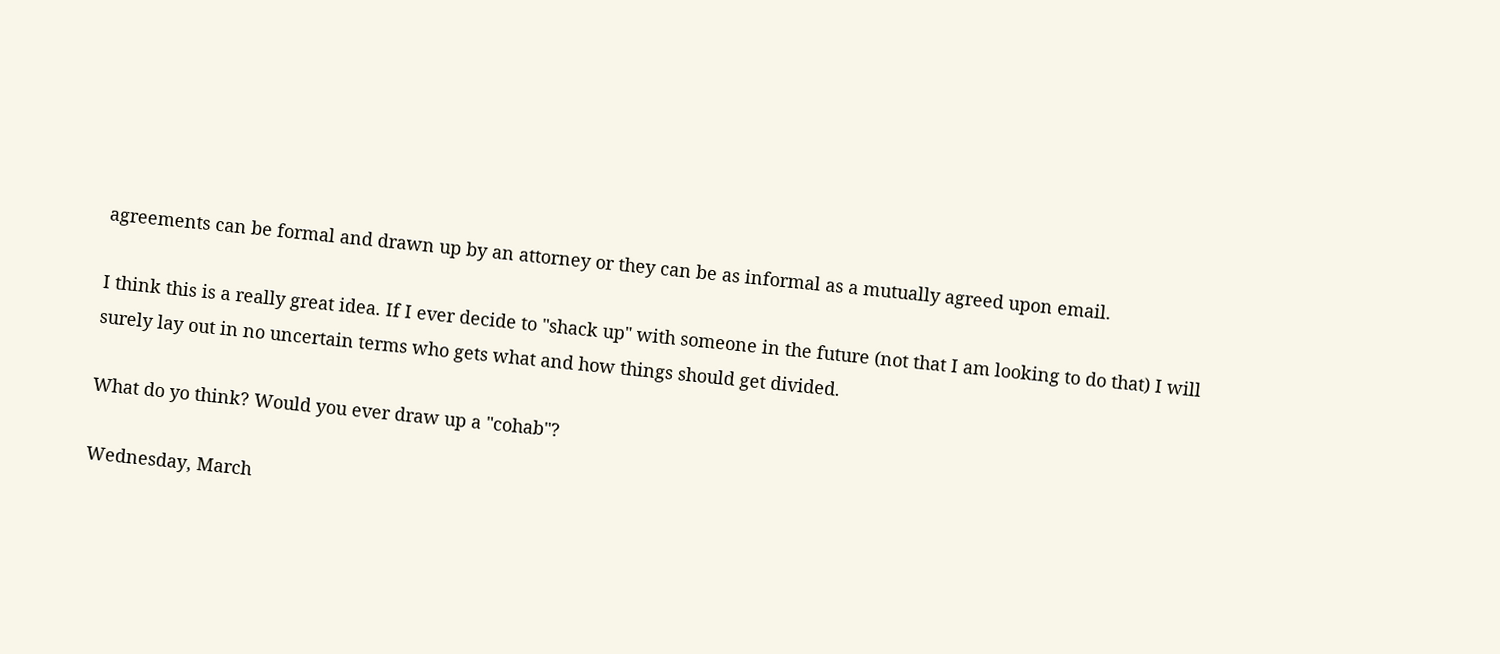agreements can be formal and drawn up by an attorney or they can be as informal as a mutually agreed upon email.

I think this is a really great idea. If I ever decide to "shack up" with someone in the future (not that I am looking to do that) I will surely lay out in no uncertain terms who gets what and how things should get divided.

What do yo think? Would you ever draw up a "cohab"?

Wednesday, March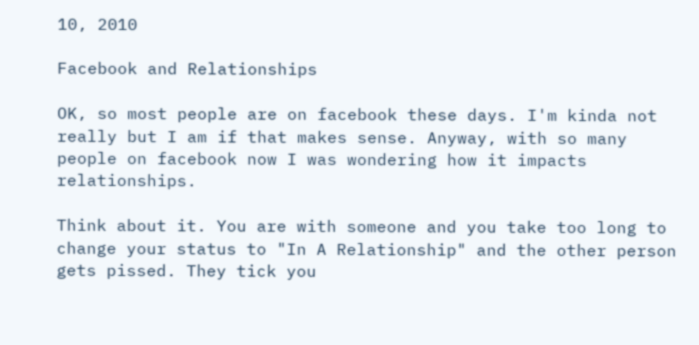10, 2010

Facebook and Relationships

OK, so most people are on facebook these days. I'm kinda not really but I am if that makes sense. Anyway, with so many people on facebook now I was wondering how it impacts relationships.

Think about it. You are with someone and you take too long to change your status to "In A Relationship" and the other person gets pissed. They tick you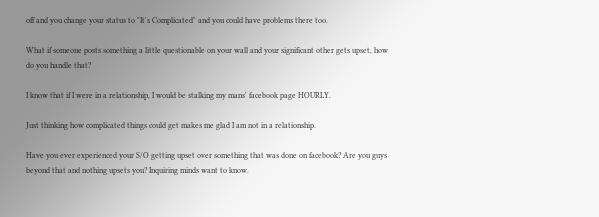off and you change your status to "It's Complicated" and you could have problems there too.

What if someone posts something a little questionable on your wall and your significant other gets upset, how do you handle that?

I know that if I were in a relationship, I would be stalking my mans' facebook page HOURLY.

Just thinking how complicated things could get makes me glad I am not in a relationship.

Have you ever experienced your S/O getting upset over something that was done on facebook? Are you guys beyond that and nothing upsets you? Inquiring minds want to know.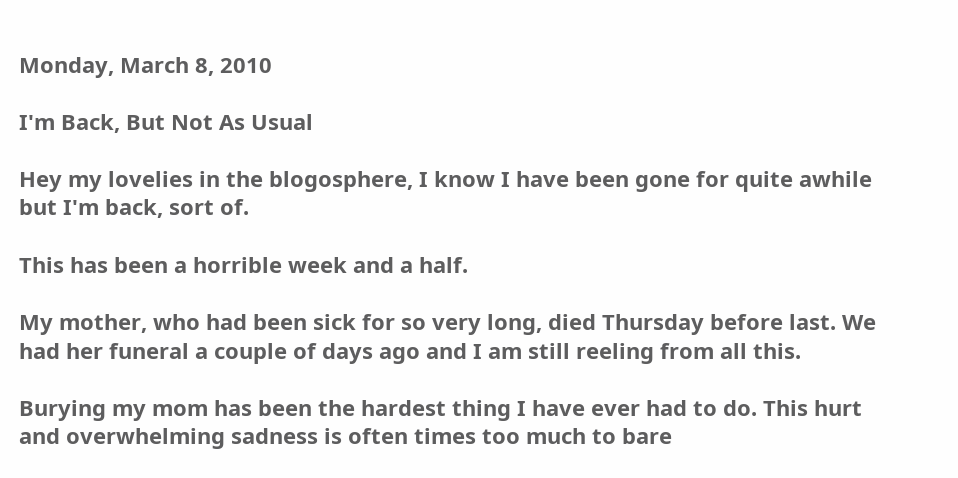Monday, March 8, 2010

I'm Back, But Not As Usual

Hey my lovelies in the blogosphere, I know I have been gone for quite awhile but I'm back, sort of.

This has been a horrible week and a half.

My mother, who had been sick for so very long, died Thursday before last. We had her funeral a couple of days ago and I am still reeling from all this.

Burying my mom has been the hardest thing I have ever had to do. This hurt and overwhelming sadness is often times too much to bare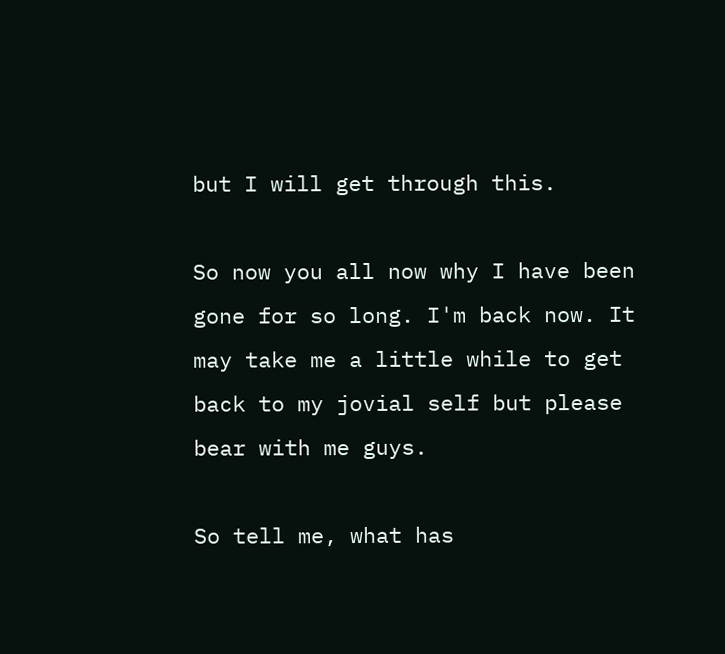but I will get through this.

So now you all now why I have been gone for so long. I'm back now. It may take me a little while to get back to my jovial self but please bear with me guys.

So tell me, what has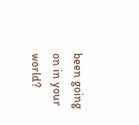been going on in your world?